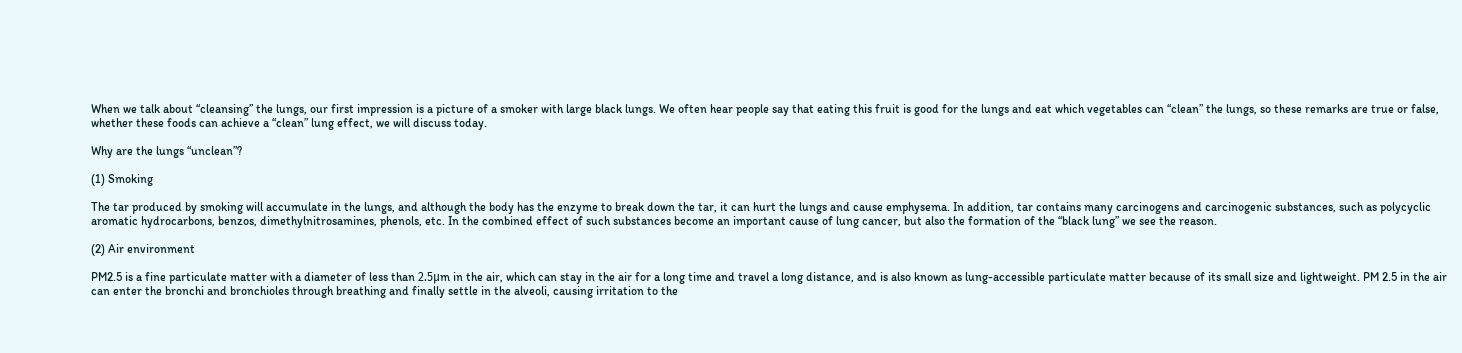When we talk about “cleansing” the lungs, our first impression is a picture of a smoker with large black lungs. We often hear people say that eating this fruit is good for the lungs and eat which vegetables can “clean” the lungs, so these remarks are true or false, whether these foods can achieve a “clean” lung effect, we will discuss today.

Why are the lungs “unclean”?

(1) Smoking

The tar produced by smoking will accumulate in the lungs, and although the body has the enzyme to break down the tar, it can hurt the lungs and cause emphysema. In addition, tar contains many carcinogens and carcinogenic substances, such as polycyclic aromatic hydrocarbons, benzos, dimethylnitrosamines, phenols, etc. In the combined effect of such substances become an important cause of lung cancer, but also the formation of the “black lung” we see the reason.

(2) Air environment

PM2.5 is a fine particulate matter with a diameter of less than 2.5μm in the air, which can stay in the air for a long time and travel a long distance, and is also known as lung-accessible particulate matter because of its small size and lightweight. PM 2.5 in the air can enter the bronchi and bronchioles through breathing and finally settle in the alveoli, causing irritation to the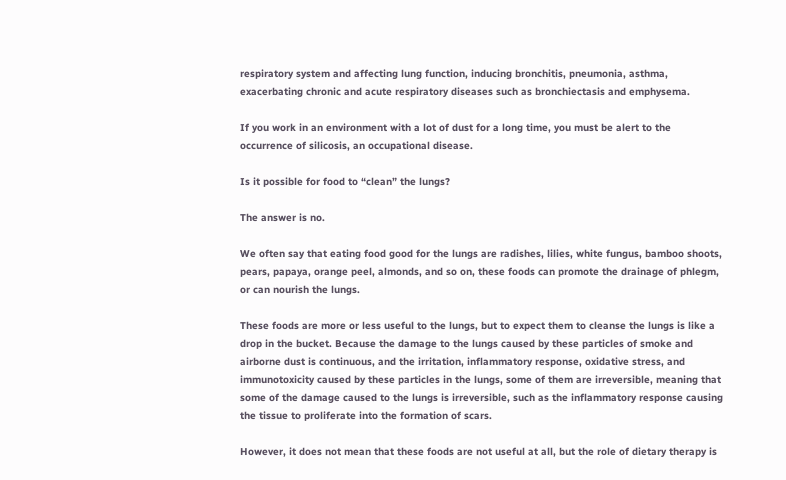respiratory system and affecting lung function, inducing bronchitis, pneumonia, asthma, exacerbating chronic and acute respiratory diseases such as bronchiectasis and emphysema.

If you work in an environment with a lot of dust for a long time, you must be alert to the occurrence of silicosis, an occupational disease.

Is it possible for food to “clean” the lungs?

The answer is no.

We often say that eating food good for the lungs are radishes, lilies, white fungus, bamboo shoots, pears, papaya, orange peel, almonds, and so on, these foods can promote the drainage of phlegm, or can nourish the lungs.

These foods are more or less useful to the lungs, but to expect them to cleanse the lungs is like a drop in the bucket. Because the damage to the lungs caused by these particles of smoke and airborne dust is continuous, and the irritation, inflammatory response, oxidative stress, and immunotoxicity caused by these particles in the lungs, some of them are irreversible, meaning that some of the damage caused to the lungs is irreversible, such as the inflammatory response causing the tissue to proliferate into the formation of scars.

However, it does not mean that these foods are not useful at all, but the role of dietary therapy is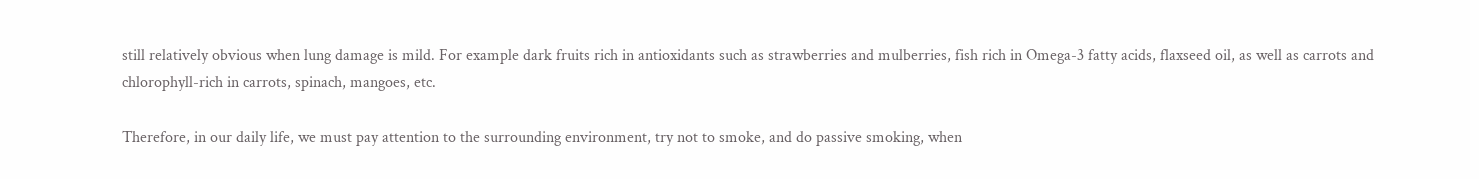still relatively obvious when lung damage is mild. For example dark fruits rich in antioxidants such as strawberries and mulberries, fish rich in Omega-3 fatty acids, flaxseed oil, as well as carrots and chlorophyll-rich in carrots, spinach, mangoes, etc.

Therefore, in our daily life, we must pay attention to the surrounding environment, try not to smoke, and do passive smoking, when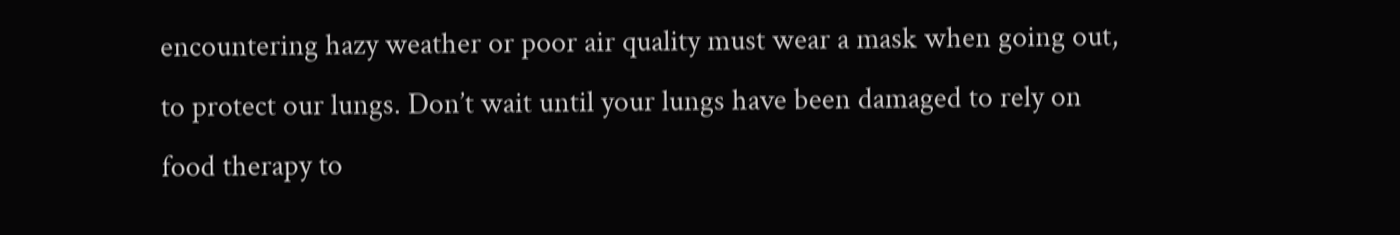encountering hazy weather or poor air quality must wear a mask when going out, to protect our lungs. Don’t wait until your lungs have been damaged to rely on food therapy to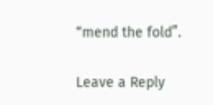“mend the fold”.

Leave a Reply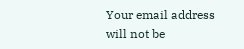Your email address will not be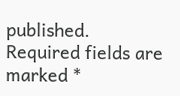published. Required fields are marked *